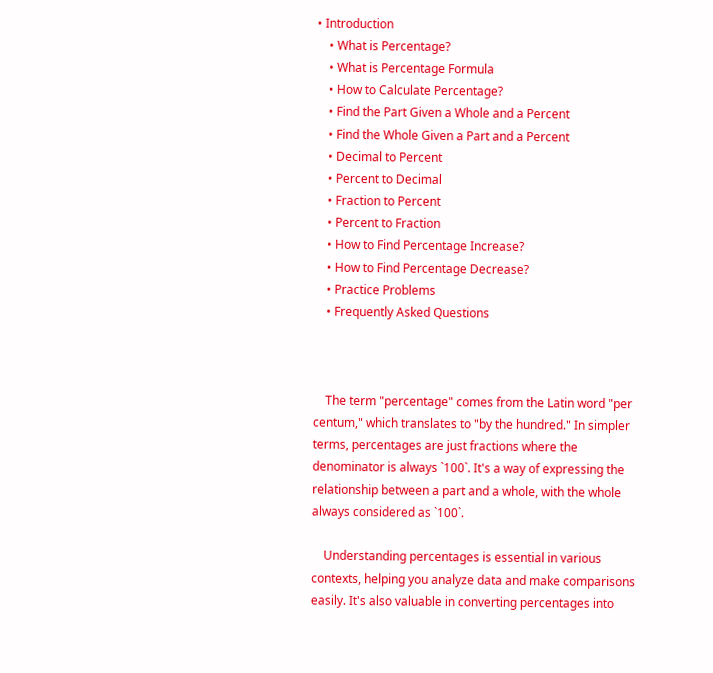• Introduction
    • What is Percentage?
    • What is Percentage Formula
    • How to Calculate Percentage?
    • Find the Part Given a Whole and a Percent
    • Find the Whole Given a Part and a Percent
    • Decimal to Percent
    • Percent to Decimal
    • Fraction to Percent
    • Percent to Fraction
    • How to Find Percentage Increase?
    • How to Find Percentage Decrease?
    • Practice Problems
    • Frequently Asked Questions



    The term "percentage" comes from the Latin word "per centum," which translates to "by the hundred." In simpler terms, percentages are just fractions where the denominator is always `100`. It's a way of expressing the relationship between a part and a whole, with the whole always considered as `100`.

    Understanding percentages is essential in various contexts, helping you analyze data and make comparisons easily. It's also valuable in converting percentages into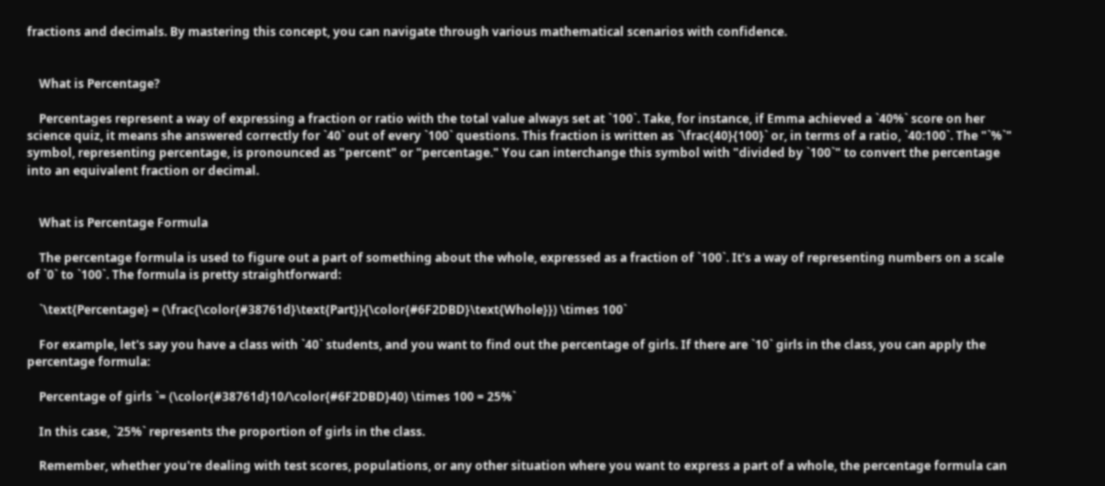fractions and decimals. By mastering this concept, you can navigate through various mathematical scenarios with confidence.


    What is Percentage?

    Percentages represent a way of expressing a fraction or ratio with the total value always set at `100`. Take, for instance, if Emma achieved a `40%` score on her science quiz, it means she answered correctly for `40` out of every `100` questions. This fraction is written as `\frac{40}{100}` or, in terms of a ratio, `40:100`. The "`%`" symbol, representing percentage, is pronounced as "percent" or "percentage." You can interchange this symbol with "divided by `100`" to convert the percentage into an equivalent fraction or decimal.


    What is Percentage Formula

    The percentage formula is used to figure out a part of something about the whole, expressed as a fraction of `100`. It's a way of representing numbers on a scale of `0` to `100`. The formula is pretty straightforward:

    `\text{Percentage} = (\frac{\color{#38761d}\text{Part}}{\color{#6F2DBD}\text{Whole}}) \times 100`

    For example, let's say you have a class with `40` students, and you want to find out the percentage of girls. If there are `10` girls in the class, you can apply the percentage formula:

    Percentage of girls `= (\color{#38761d}10/\color{#6F2DBD}40) \times 100 = 25%`

    In this case, `25%` represents the proportion of girls in the class.

    Remember, whether you're dealing with test scores, populations, or any other situation where you want to express a part of a whole, the percentage formula can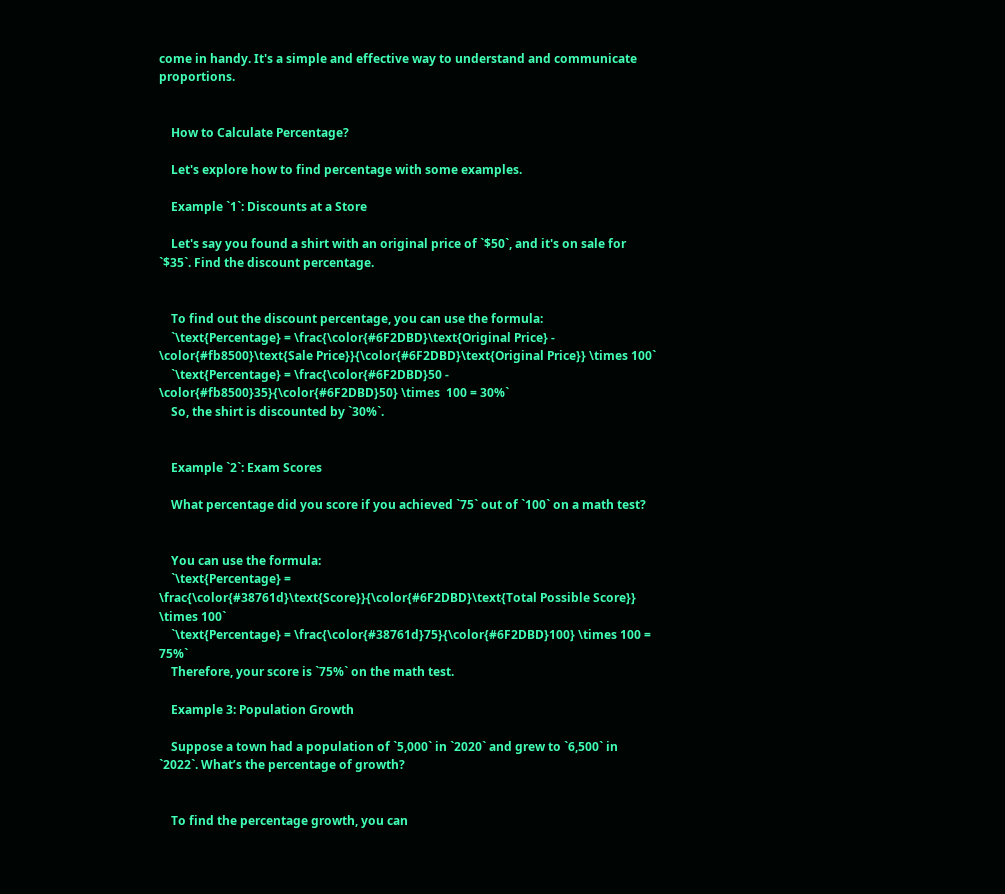come in handy. It's a simple and effective way to understand and communicate proportions.


    How to Calculate Percentage?

    Let's explore how to find percentage with some examples.

    Example `1`: Discounts at a Store

    Let's say you found a shirt with an original price of `$50`, and it's on sale for `$35`. Find the discount percentage.


    To find out the discount percentage, you can use the formula:
    `\text{Percentage} = \frac{\color{#6F2DBD}\text{Original Price} - \color{#fb8500}\text{Sale Price}}{\color{#6F2DBD}\text{Original Price}} \times 100`
    `\text{Percentage} = \frac{\color{#6F2DBD}50 - \color{#fb8500}35}{\color{#6F2DBD}50} \times  100 = 30%`
    So, the shirt is discounted by `30%`.


    Example `2`: Exam Scores

    What percentage did you score if you achieved `75` out of `100` on a math test?


    You can use the formula:
    `\text{Percentage} = \frac{\color{#38761d}\text{Score}}{\color{#6F2DBD}\text{Total Possible Score}} \times 100`
    `\text{Percentage} = \frac{\color{#38761d}75}{\color{#6F2DBD}100} \times 100 = 75%`
    Therefore, your score is `75%` on the math test.

    Example 3: Population Growth

    Suppose a town had a population of `5,000` in `2020` and grew to `6,500` in `2022`. What’s the percentage of growth?


    To find the percentage growth, you can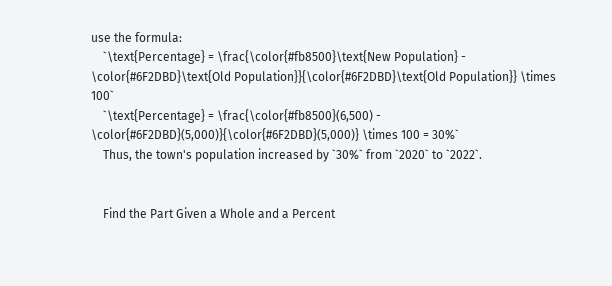use the formula:
    `\text{Percentage} = \frac{\color{#fb8500}\text{New Population} - \color{#6F2DBD}\text{Old Population}}{\color{#6F2DBD}\text{Old Population}} \times 100`
    `\text{Percentage} = \frac{\color{#fb8500}(6,500) - \color{#6F2DBD}(5,000)}{\color{#6F2DBD}(5,000)} \times 100 = 30%`
    Thus, the town's population increased by `30%` from `2020` to `2022`.


    Find the Part Given a Whole and a Percent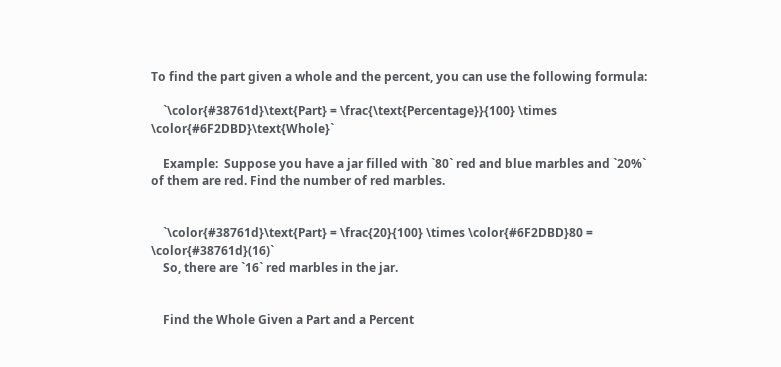To find the part given a whole and the percent, you can use the following formula:

    `\color{#38761d}\text{Part} = \frac{\text{Percentage}}{100} \times \color{#6F2DBD}\text{Whole}`

    Example:  Suppose you have a jar filled with `80` red and blue marbles and `20%` of them are red. Find the number of red marbles.


    `\color{#38761d}\text{Part} = \frac{20}{100} \times \color{#6F2DBD}80 = \color{#38761d}(16)`
    So, there are `16` red marbles in the jar.


    Find the Whole Given a Part and a Percent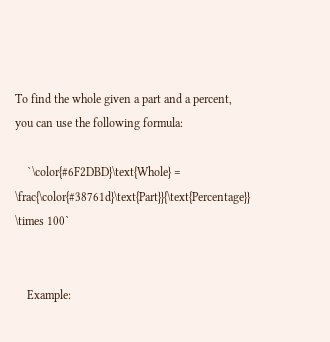To find the whole given a part and a percent, you can use the following formula:

    `\color{#6F2DBD}\text{Whole} = \frac{\color{#38761d}\text{Part}}{\text{Percentage}} \times 100`


    Example: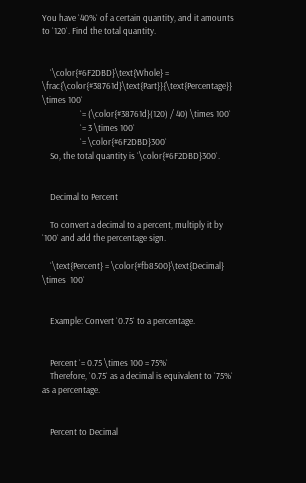You have `40%` of a certain quantity, and it amounts to `120`. Find the total quantity.


    `\color{#6F2DBD}\text{Whole} = \frac{\color{#38761d}\text{Part}}{\text{Percentage}} \times 100`
                   `= (\color{#38761d}(120) / 40) \times 100`
                   `= 3 \times 100`
                   `= \color{#6F2DBD}300`
    So, the total quantity is `\color{#6F2DBD}300`.


    Decimal to Percent

    To convert a decimal to a percent, multiply it by `100` and add the percentage sign.

    `\text{Percent} = \color{#fb8500}\text{Decimal} \times  100`


    Example: Convert `0.75` to a percentage.


    Percent `= 0.75 \times 100 = 75%`
    Therefore, `0.75` as a decimal is equivalent to `75%` as a percentage.


    Percent to Decimal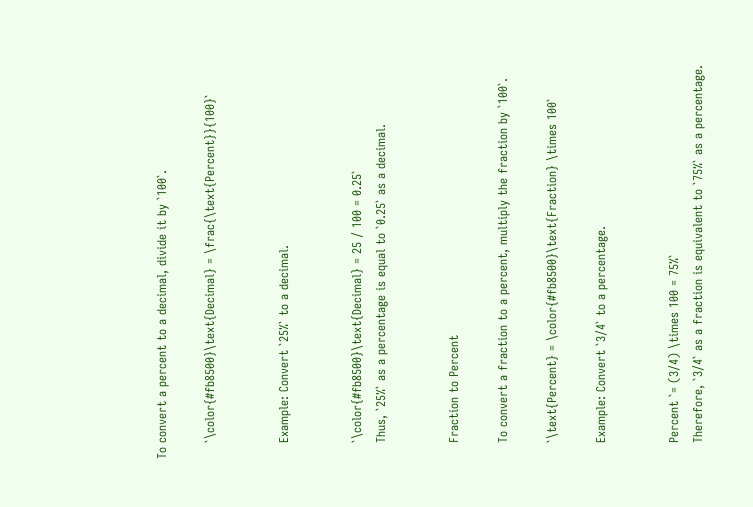To convert a percent to a decimal, divide it by `100`.

    `\color{#fb8500}\text{Decimal} = \frac{\text{Percent}}{100}`


    Example: Convert `25%` to a decimal.


    `\color{#fb8500}\text{Decimal} = 25 / 100 = 0.25`
    Thus, `25%` as a percentage is equal to `0.25` as a decimal.


    Fraction to Percent

    To convert a fraction to a percent, multiply the fraction by `100`.

    `\text{Percent} = \color{#fb8500}\text{Fraction} \times 100`

    Example: Convert `3/4` to a percentage.


    Percent `= (3/4) \times 100 = 75%`
    Therefore, `3/4` as a fraction is equivalent to `75%` as a percentage.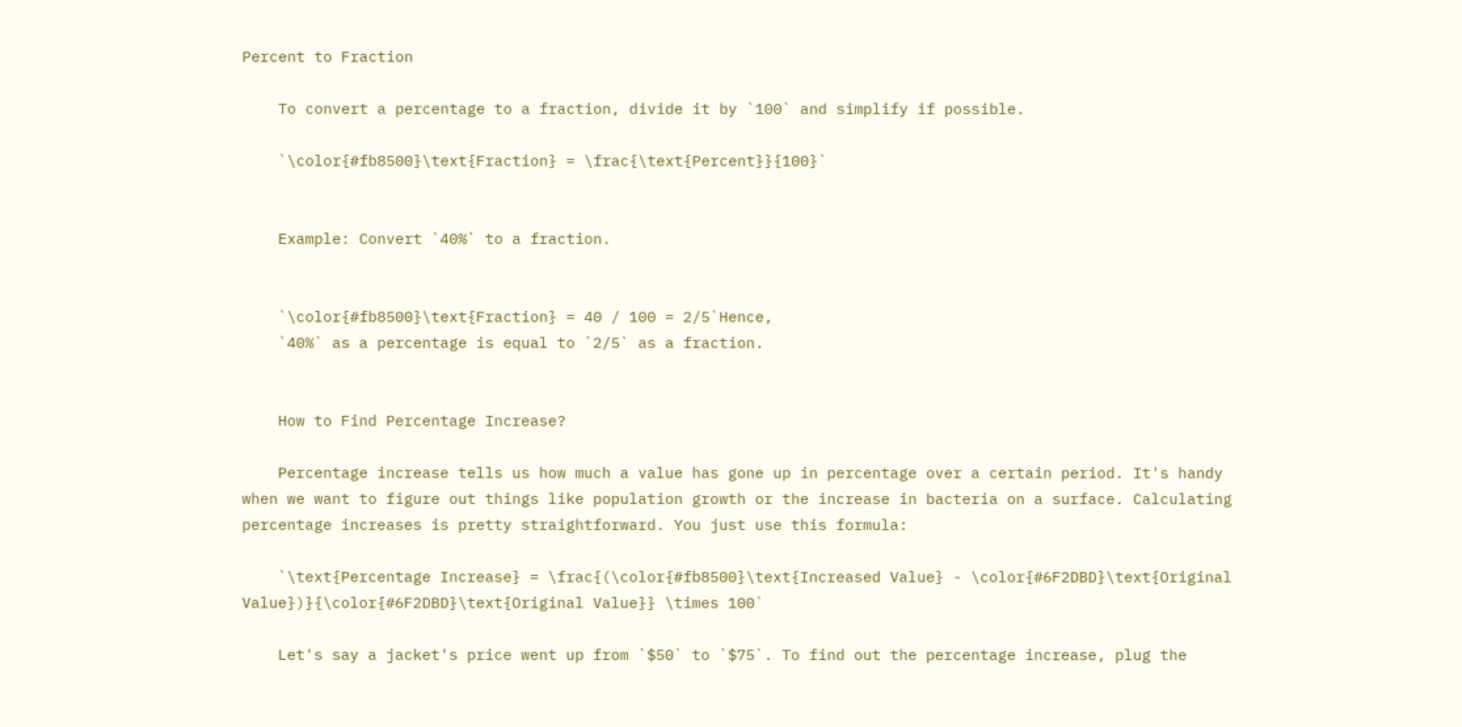Percent to Fraction

    To convert a percentage to a fraction, divide it by `100` and simplify if possible.

    `\color{#fb8500}\text{Fraction} = \frac{\text{Percent}}{100}`


    Example: Convert `40%` to a fraction.


    `\color{#fb8500}\text{Fraction} = 40 / 100 = 2/5`Hence,
    `40%` as a percentage is equal to `2/5` as a fraction.


    How to Find Percentage Increase?

    Percentage increase tells us how much a value has gone up in percentage over a certain period. It's handy when we want to figure out things like population growth or the increase in bacteria on a surface. Calculating percentage increases is pretty straightforward. You just use this formula:

    `\text{Percentage Increase} = \frac{(\color{#fb8500}\text{Increased Value} - \color{#6F2DBD}\text{Original Value})}{\color{#6F2DBD}\text{Original Value}} \times 100`

    Let's say a jacket's price went up from `$50` to `$75`. To find out the percentage increase, plug the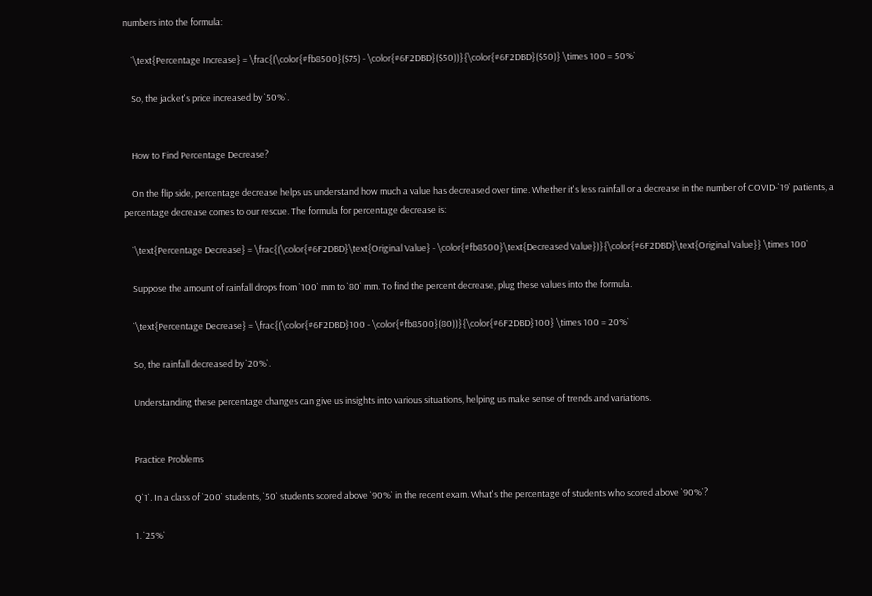numbers into the formula:

    `\text{Percentage Increase} = \frac{(\color{#fb8500}($75) - \color{#6F2DBD}($50))}{\color{#6F2DBD}($50)} \times 100 = 50%`

    So, the jacket's price increased by `50%`.


    How to Find Percentage Decrease?

    On the flip side, percentage decrease helps us understand how much a value has decreased over time. Whether it's less rainfall or a decrease in the number of COVID-`19` patients, a percentage decrease comes to our rescue. The formula for percentage decrease is:

    `\text{Percentage Decrease} = \frac{(\color{#6F2DBD}\text{Original Value} - \color{#fb8500}\text{Decreased Value})}{\color{#6F2DBD}\text{Original Value}} \times 100`

    Suppose the amount of rainfall drops from `100` mm to `80` mm. To find the percent decrease, plug these values into the formula.

    `\text{Percentage Decrease} = \frac{(\color{#6F2DBD}100 - \color{#fb8500}(80))}{\color{#6F2DBD}100} \times 100 = 20%`

    So, the rainfall decreased by `20%`.

    Understanding these percentage changes can give us insights into various situations, helping us make sense of trends and variations.


    Practice Problems

    Q`1`. In a class of `200` students, `50` students scored above `90%` in the recent exam. What's the percentage of students who scored above `90%`?

    1. `25%`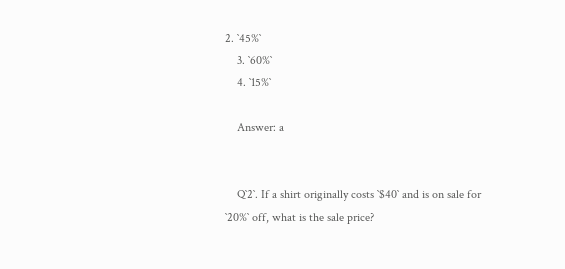2. `45%`
    3. `60%`
    4. `15%`

    Answer: a


    Q`2`. If a shirt originally costs `$40` and is on sale for `20%` off, what is the sale price?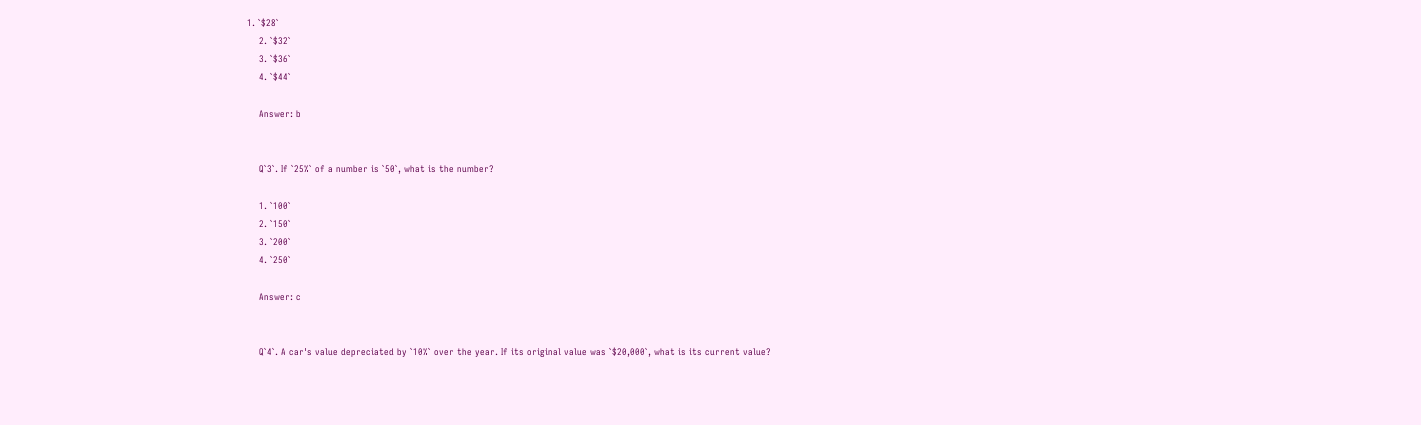1. `$28`
    2. `$32`
    3. `$36`
    4. `$44`

    Answer: b


    Q`3`. If `25%` of a number is `50`, what is the number?

    1. `100`
    2. `150`
    3. `200`
    4. `250`

    Answer: c


    Q`4`. A car's value depreciated by `10%` over the year. If its original value was `$20,000`, what is its current value?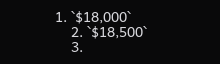1. `$18,000`
    2. `$18,500`
    3.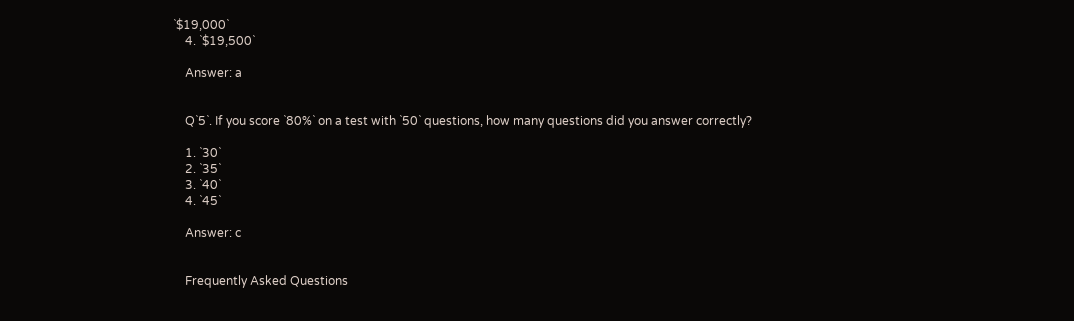`$19,000`
    4. `$19,500`

    Answer: a


    Q`5`. If you score `80%` on a test with `50` questions, how many questions did you answer correctly?

    1. `30`
    2. `35`
    3. `40`
    4. `45`

    Answer: c


    Frequently Asked Questions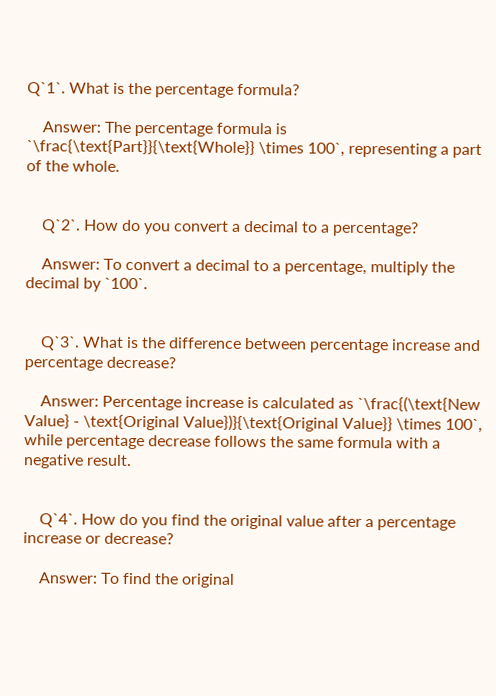Q`1`. What is the percentage formula?

    Answer: The percentage formula is `\frac{\text{Part}}{\text{Whole}} \times 100`, representing a part of the whole.


    Q`2`. How do you convert a decimal to a percentage?

    Answer: To convert a decimal to a percentage, multiply the decimal by `100`.


    Q`3`. What is the difference between percentage increase and percentage decrease?

    Answer: Percentage increase is calculated as `\frac{(\text{New Value} - \text{Original Value})}{\text{Original Value}} \times 100`, while percentage decrease follows the same formula with a negative result.


    Q`4`. How do you find the original value after a percentage increase or decrease?

    Answer: To find the original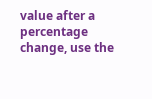value after a percentage change, use the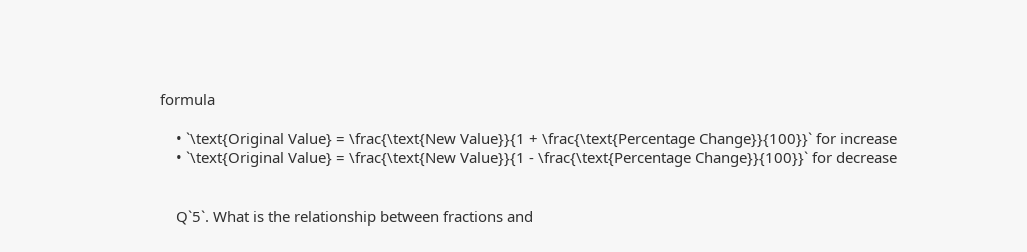formula

    • `\text{Original Value} = \frac{\text{New Value}}{1 + \frac{\text{Percentage Change}}{100}}` for increase
    • `\text{Original Value} = \frac{\text{New Value}}{1 - \frac{\text{Percentage Change}}{100}}` for decrease


    Q`5`. What is the relationship between fractions and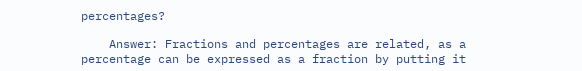percentages?

    Answer: Fractions and percentages are related, as a percentage can be expressed as a fraction by putting it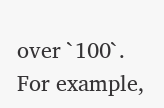over `100`. For example,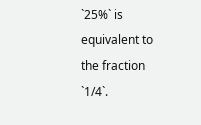`25%` is equivalent to the fraction `1/4`.